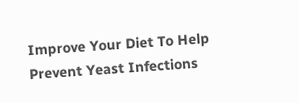Improve Your Diet To Help Prevent Yeast Infections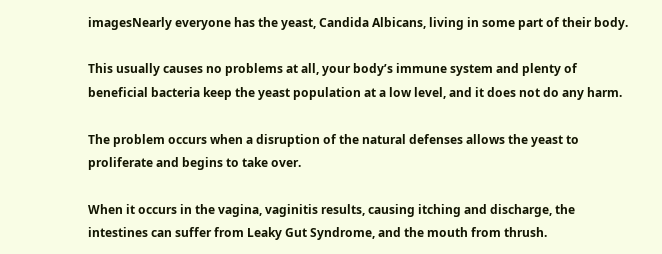imagesNearly everyone has the yeast, Candida Albicans, living in some part of their body.

This usually causes no problems at all, your body’s immune system and plenty of beneficial bacteria keep the yeast population at a low level, and it does not do any harm.

The problem occurs when a disruption of the natural defenses allows the yeast to proliferate and begins to take over.

When it occurs in the vagina, vaginitis results, causing itching and discharge, the intestines can suffer from Leaky Gut Syndrome, and the mouth from thrush.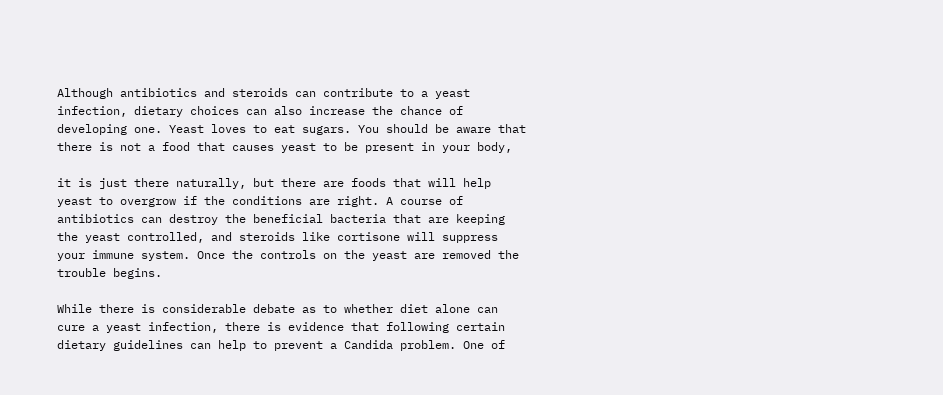Although antibiotics and steroids can contribute to a yeast infection, dietary choices can also increase the chance of developing one. Yeast loves to eat sugars. You should be aware that there is not a food that causes yeast to be present in your body,

it is just there naturally, but there are foods that will help yeast to overgrow if the conditions are right. A course of antibiotics can destroy the beneficial bacteria that are keeping the yeast controlled, and steroids like cortisone will suppress your immune system. Once the controls on the yeast are removed the trouble begins.

While there is considerable debate as to whether diet alone can cure a yeast infection, there is evidence that following certain dietary guidelines can help to prevent a Candida problem. One of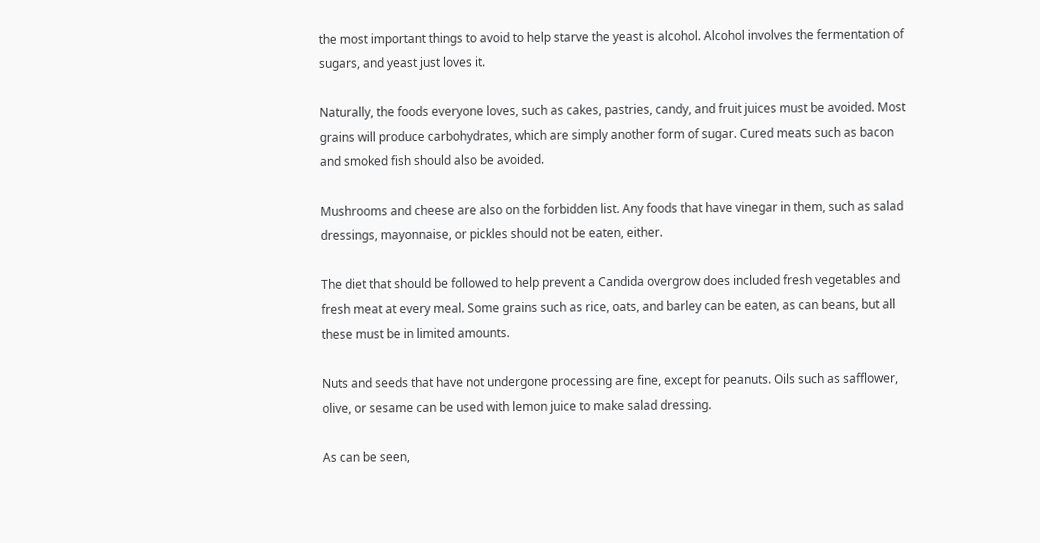the most important things to avoid to help starve the yeast is alcohol. Alcohol involves the fermentation of sugars, and yeast just loves it.

Naturally, the foods everyone loves, such as cakes, pastries, candy, and fruit juices must be avoided. Most grains will produce carbohydrates, which are simply another form of sugar. Cured meats such as bacon and smoked fish should also be avoided.

Mushrooms and cheese are also on the forbidden list. Any foods that have vinegar in them, such as salad dressings, mayonnaise, or pickles should not be eaten, either.

The diet that should be followed to help prevent a Candida overgrow does included fresh vegetables and fresh meat at every meal. Some grains such as rice, oats, and barley can be eaten, as can beans, but all these must be in limited amounts.

Nuts and seeds that have not undergone processing are fine, except for peanuts. Oils such as safflower, olive, or sesame can be used with lemon juice to make salad dressing.

As can be seen,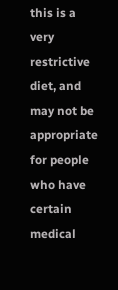this is a very restrictive diet, and may not be appropriate for people who have certain medical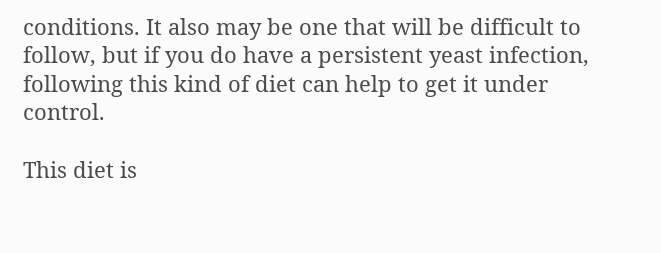conditions. It also may be one that will be difficult to follow, but if you do have a persistent yeast infection, following this kind of diet can help to get it under control.

This diet is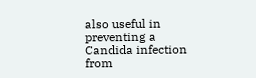also useful in preventing a Candida infection from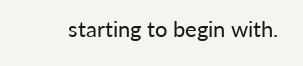starting to begin with.